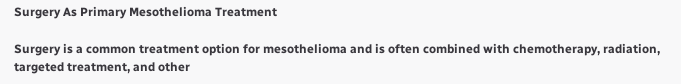Surgery As Primary Mesothelioma Treatment

Surgery is a common treatment option for mesothelioma and is often combined with chemotherapy, radiation, targeted treatment, and other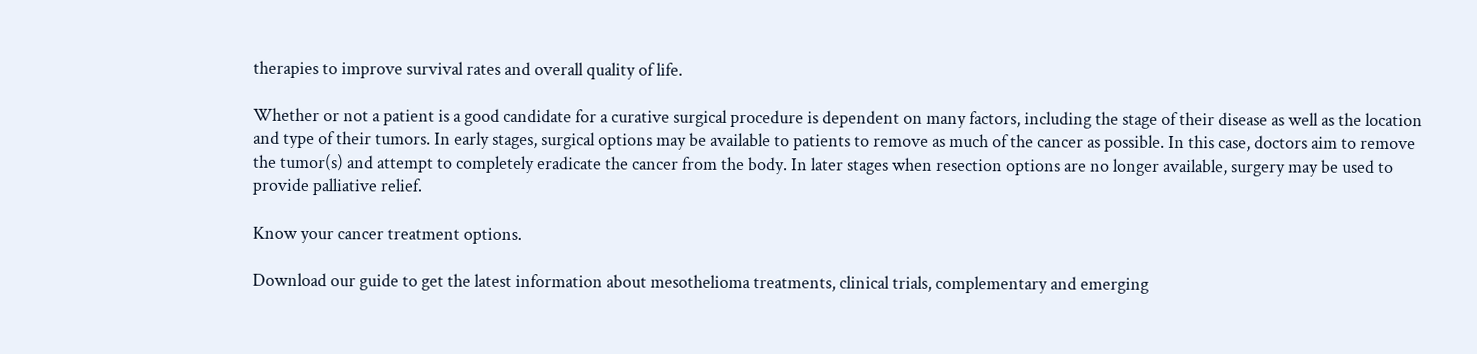therapies to improve survival rates and overall quality of life.

Whether or not a patient is a good candidate for a curative surgical procedure is dependent on many factors, including the stage of their disease as well as the location and type of their tumors. In early stages, surgical options may be available to patients to remove as much of the cancer as possible. In this case, doctors aim to remove the tumor(s) and attempt to completely eradicate the cancer from the body. In later stages when resection options are no longer available, surgery may be used to provide palliative relief.

Know your cancer treatment options.

Download our guide to get the latest information about mesothelioma treatments, clinical trials, complementary and emerging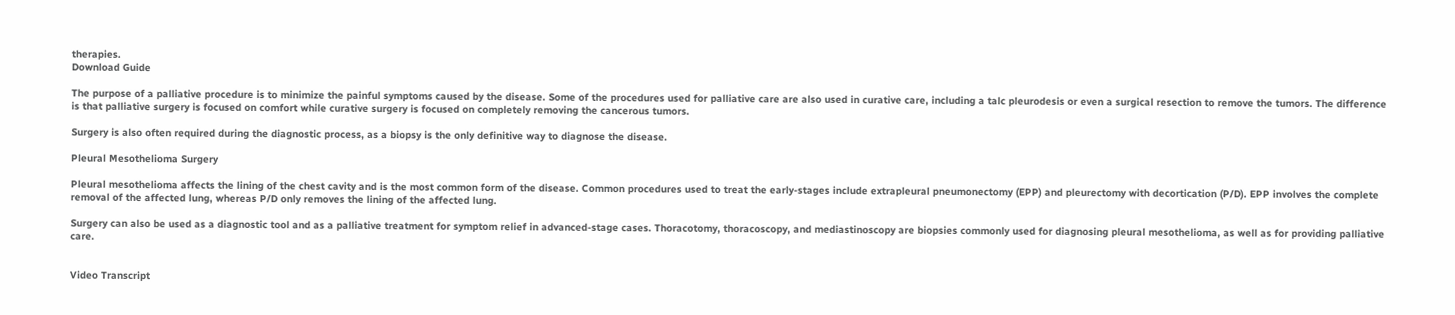therapies.
Download Guide

The purpose of a palliative procedure is to minimize the painful symptoms caused by the disease. Some of the procedures used for palliative care are also used in curative care, including a talc pleurodesis or even a surgical resection to remove the tumors. The difference is that palliative surgery is focused on comfort while curative surgery is focused on completely removing the cancerous tumors.

Surgery is also often required during the diagnostic process, as a biopsy is the only definitive way to diagnose the disease.

Pleural Mesothelioma Surgery

Pleural mesothelioma affects the lining of the chest cavity and is the most common form of the disease. Common procedures used to treat the early-stages include extrapleural pneumonectomy (EPP) and pleurectomy with decortication (P/D). EPP involves the complete removal of the affected lung, whereas P/D only removes the lining of the affected lung.

Surgery can also be used as a diagnostic tool and as a palliative treatment for symptom relief in advanced-stage cases. Thoracotomy, thoracoscopy, and mediastinoscopy are biopsies commonly used for diagnosing pleural mesothelioma, as well as for providing palliative care.


Video Transcript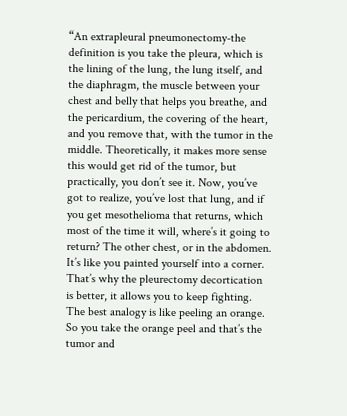“An extrapleural pneumonectomy-the definition is you take the pleura, which is the lining of the lung, the lung itself, and the diaphragm, the muscle between your chest and belly that helps you breathe, and the pericardium, the covering of the heart, and you remove that, with the tumor in the middle. Theoretically, it makes more sense this would get rid of the tumor, but practically, you don’t see it. Now, you’ve got to realize, you’ve lost that lung, and if you get mesothelioma that returns, which most of the time it will, where’s it going to return? The other chest, or in the abdomen. It’s like you painted yourself into a corner. That’s why the pleurectomy decortication is better, it allows you to keep fighting. The best analogy is like peeling an orange. So you take the orange peel and that’s the tumor and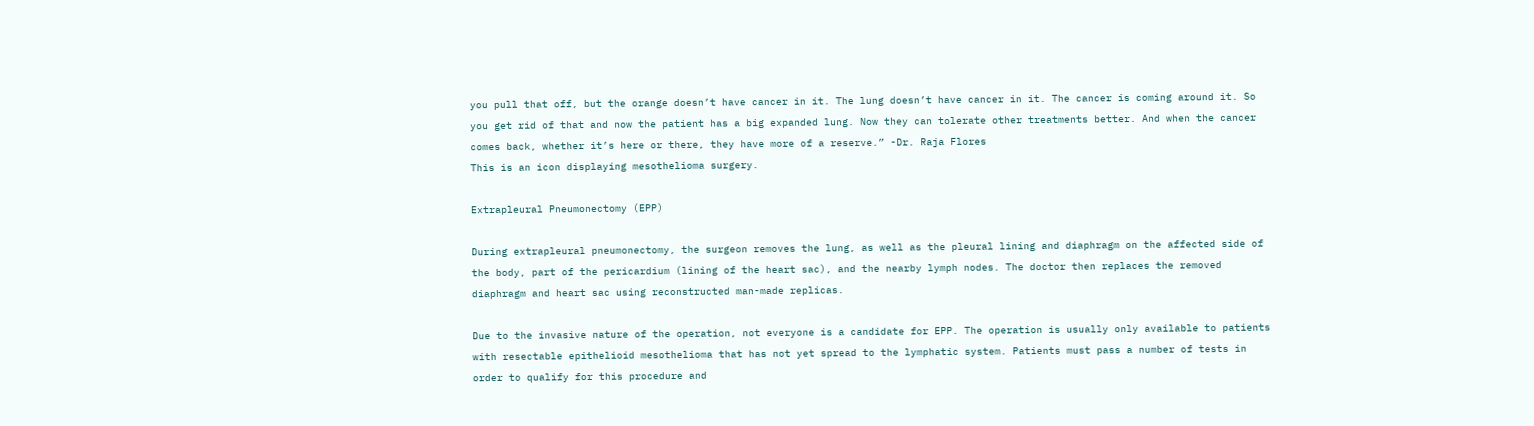you pull that off, but the orange doesn’t have cancer in it. The lung doesn’t have cancer in it. The cancer is coming around it. So you get rid of that and now the patient has a big expanded lung. Now they can tolerate other treatments better. And when the cancer comes back, whether it’s here or there, they have more of a reserve.” -Dr. Raja Flores
This is an icon displaying mesothelioma surgery.

Extrapleural Pneumonectomy (EPP)

During extrapleural pneumonectomy, the surgeon removes the lung, as well as the pleural lining and diaphragm on the affected side of the body, part of the pericardium (lining of the heart sac), and the nearby lymph nodes. The doctor then replaces the removed diaphragm and heart sac using reconstructed man-made replicas.

Due to the invasive nature of the operation, not everyone is a candidate for EPP. The operation is usually only available to patients with resectable epithelioid mesothelioma that has not yet spread to the lymphatic system. Patients must pass a number of tests in order to qualify for this procedure and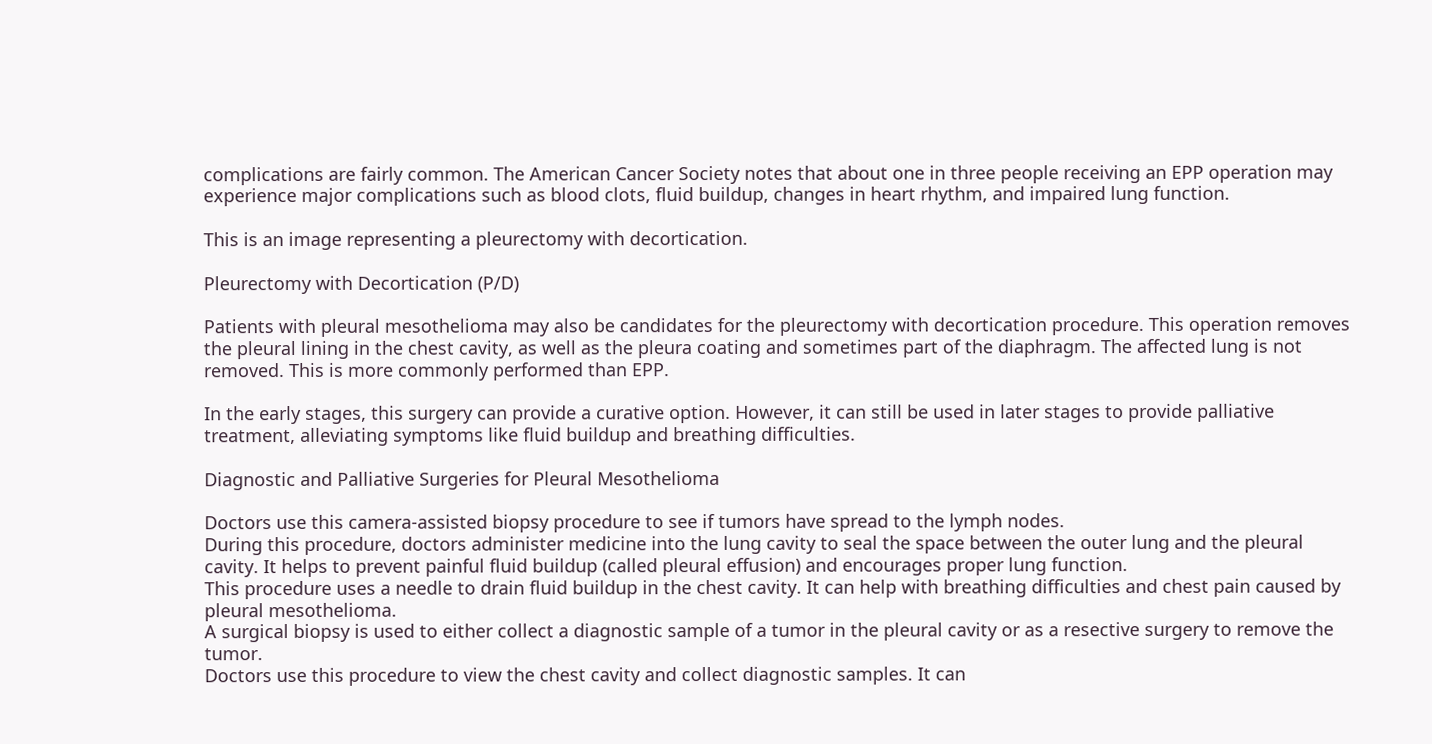complications are fairly common. The American Cancer Society notes that about one in three people receiving an EPP operation may experience major complications such as blood clots, fluid buildup, changes in heart rhythm, and impaired lung function.

This is an image representing a pleurectomy with decortication.

Pleurectomy with Decortication (P/D)

Patients with pleural mesothelioma may also be candidates for the pleurectomy with decortication procedure. This operation removes the pleural lining in the chest cavity, as well as the pleura coating and sometimes part of the diaphragm. The affected lung is not removed. This is more commonly performed than EPP.

In the early stages, this surgery can provide a curative option. However, it can still be used in later stages to provide palliative treatment, alleviating symptoms like fluid buildup and breathing difficulties.

Diagnostic and Palliative Surgeries for Pleural Mesothelioma

Doctors use this camera-assisted biopsy procedure to see if tumors have spread to the lymph nodes.
During this procedure, doctors administer medicine into the lung cavity to seal the space between the outer lung and the pleural cavity. It helps to prevent painful fluid buildup (called pleural effusion) and encourages proper lung function.
This procedure uses a needle to drain fluid buildup in the chest cavity. It can help with breathing difficulties and chest pain caused by pleural mesothelioma.
A surgical biopsy is used to either collect a diagnostic sample of a tumor in the pleural cavity or as a resective surgery to remove the tumor.
Doctors use this procedure to view the chest cavity and collect diagnostic samples. It can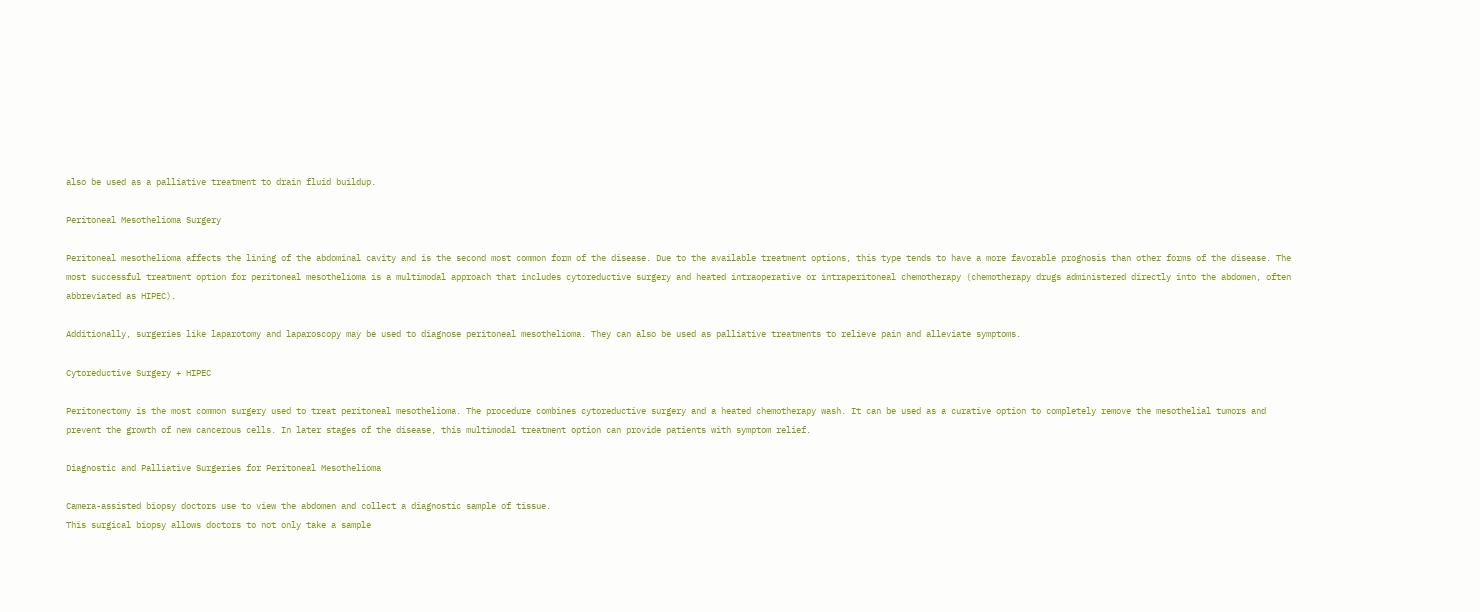also be used as a palliative treatment to drain fluid buildup.

Peritoneal Mesothelioma Surgery

Peritoneal mesothelioma affects the lining of the abdominal cavity and is the second most common form of the disease. Due to the available treatment options, this type tends to have a more favorable prognosis than other forms of the disease. The most successful treatment option for peritoneal mesothelioma is a multimodal approach that includes cytoreductive surgery and heated intraoperative or intraperitoneal chemotherapy (chemotherapy drugs administered directly into the abdomen, often abbreviated as HIPEC).

Additionally, surgeries like laparotomy and laparoscopy may be used to diagnose peritoneal mesothelioma. They can also be used as palliative treatments to relieve pain and alleviate symptoms.

Cytoreductive Surgery + HIPEC

Peritonectomy is the most common surgery used to treat peritoneal mesothelioma. The procedure combines cytoreductive surgery and a heated chemotherapy wash. It can be used as a curative option to completely remove the mesothelial tumors and prevent the growth of new cancerous cells. In later stages of the disease, this multimodal treatment option can provide patients with symptom relief.

Diagnostic and Palliative Surgeries for Peritoneal Mesothelioma

Camera-assisted biopsy doctors use to view the abdomen and collect a diagnostic sample of tissue.
This surgical biopsy allows doctors to not only take a sample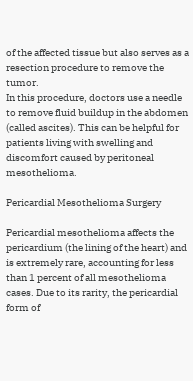of the affected tissue but also serves as a resection procedure to remove the tumor.
In this procedure, doctors use a needle to remove fluid buildup in the abdomen (called ascites). This can be helpful for patients living with swelling and discomfort caused by peritoneal mesothelioma.

Pericardial Mesothelioma Surgery

Pericardial mesothelioma affects the pericardium (the lining of the heart) and is extremely rare, accounting for less than 1 percent of all mesothelioma cases. Due to its rarity, the pericardial form of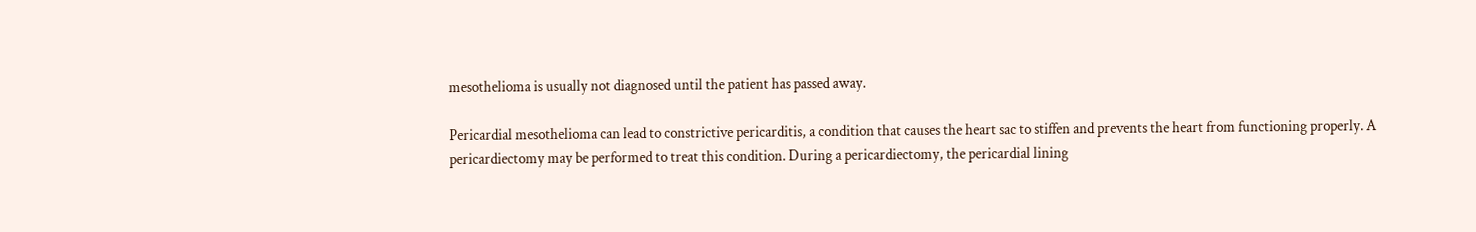mesothelioma is usually not diagnosed until the patient has passed away.

Pericardial mesothelioma can lead to constrictive pericarditis, a condition that causes the heart sac to stiffen and prevents the heart from functioning properly. A pericardiectomy may be performed to treat this condition. During a pericardiectomy, the pericardial lining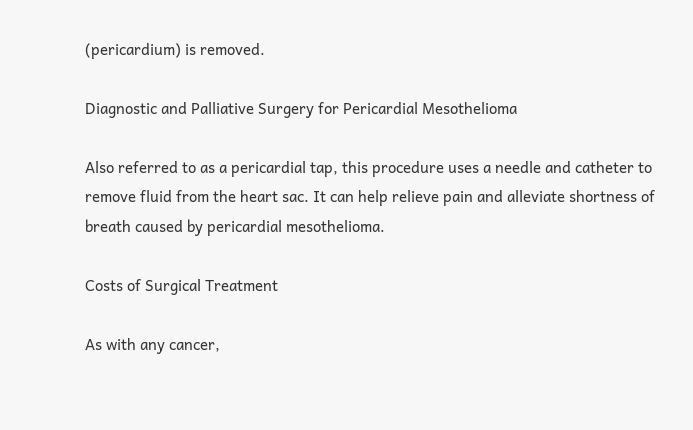(pericardium) is removed.

Diagnostic and Palliative Surgery for Pericardial Mesothelioma

Also referred to as a pericardial tap, this procedure uses a needle and catheter to remove fluid from the heart sac. It can help relieve pain and alleviate shortness of breath caused by pericardial mesothelioma.

Costs of Surgical Treatment

As with any cancer,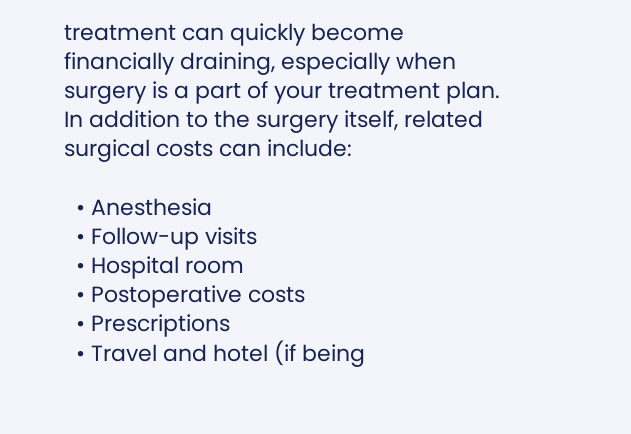treatment can quickly become financially draining, especially when surgery is a part of your treatment plan. In addition to the surgery itself, related surgical costs can include:

  • Anesthesia
  • Follow-up visits
  • Hospital room
  • Postoperative costs
  • Prescriptions
  • Travel and hotel (if being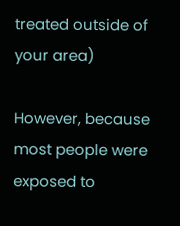treated outside of your area)

However, because most people were exposed to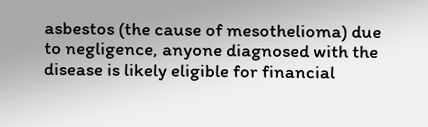asbestos (the cause of mesothelioma) due to negligence, anyone diagnosed with the disease is likely eligible for financial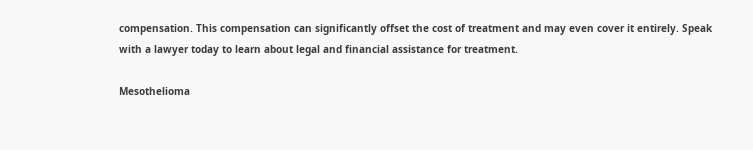compensation. This compensation can significantly offset the cost of treatment and may even cover it entirely. Speak with a lawyer today to learn about legal and financial assistance for treatment.

Mesothelioma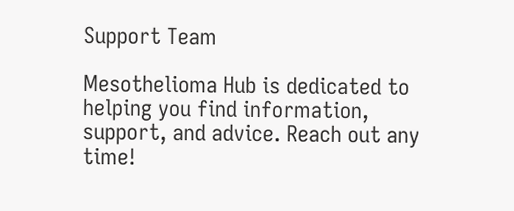Support Team

Mesothelioma Hub is dedicated to helping you find information, support, and advice. Reach out any time!